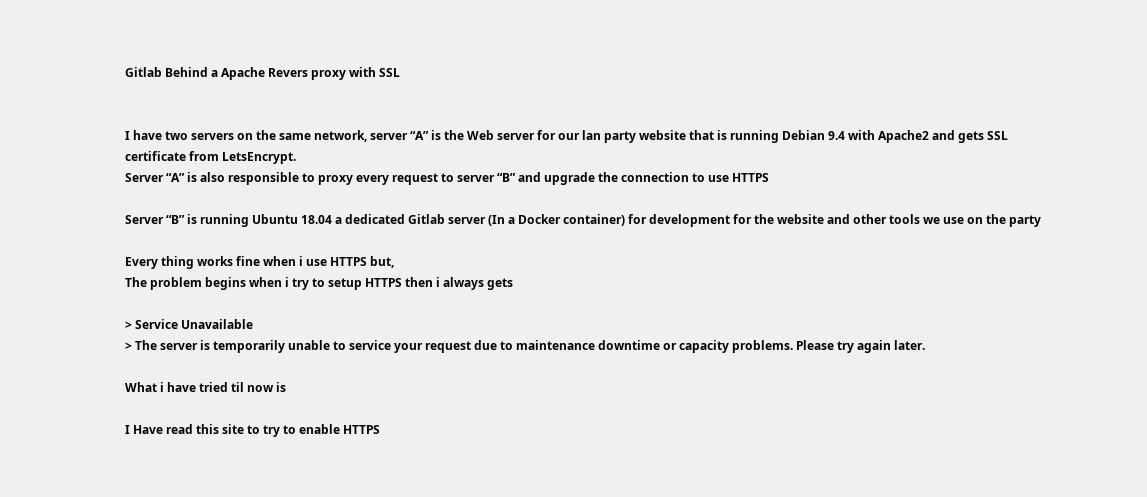Gitlab Behind a Apache Revers proxy with SSL


I have two servers on the same network, server “A” is the Web server for our lan party website that is running Debian 9.4 with Apache2 and gets SSL certificate from LetsEncrypt.
Server “A” is also responsible to proxy every request to server “B” and upgrade the connection to use HTTPS

Server “B” is running Ubuntu 18.04 a dedicated Gitlab server (In a Docker container) for development for the website and other tools we use on the party

Every thing works fine when i use HTTPS but,
The problem begins when i try to setup HTTPS then i always gets

> Service Unavailable
> The server is temporarily unable to service your request due to maintenance downtime or capacity problems. Please try again later.

What i have tried til now is

I Have read this site to try to enable HTTPS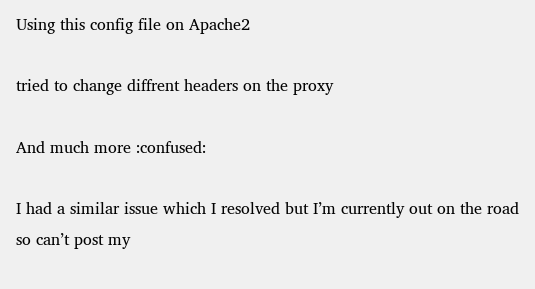Using this config file on Apache2

tried to change diffrent headers on the proxy

And much more :confused:

I had a similar issue which I resolved but I’m currently out on the road so can’t post my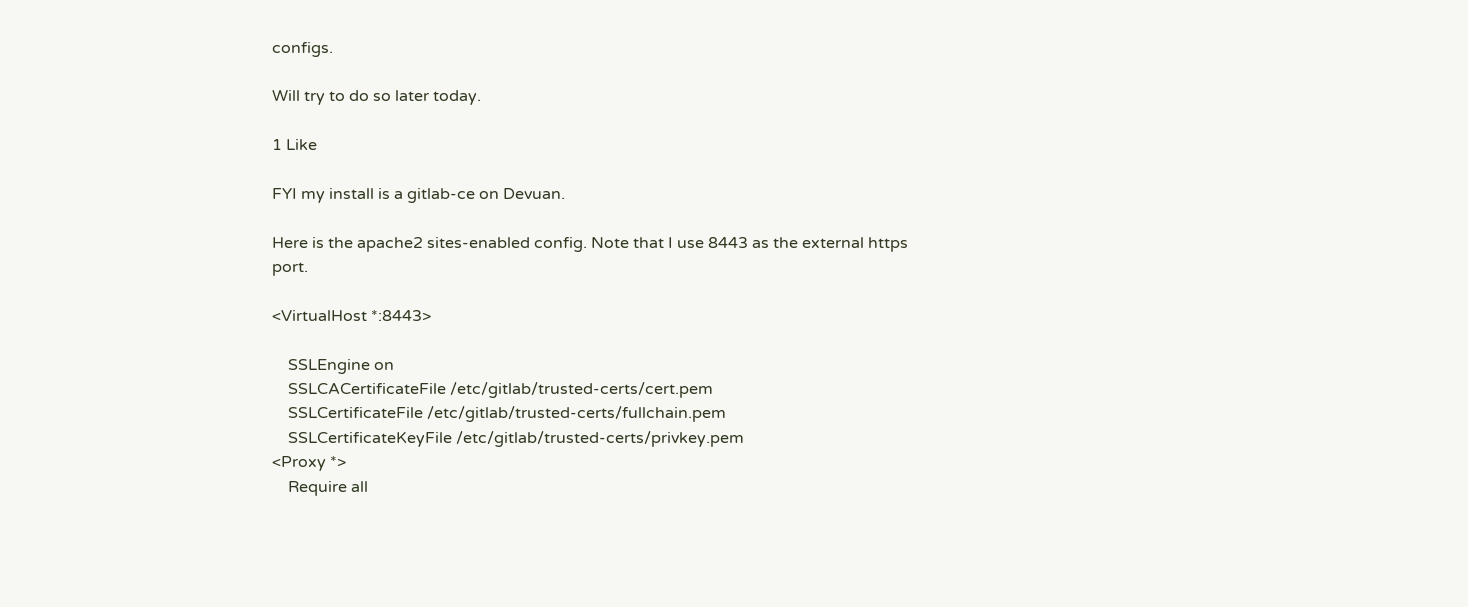configs.

Will try to do so later today.

1 Like

FYI my install is a gitlab-ce on Devuan.

Here is the apache2 sites-enabled config. Note that I use 8443 as the external https port.

<VirtualHost *:8443>

    SSLEngine on
    SSLCACertificateFile /etc/gitlab/trusted-certs/cert.pem
    SSLCertificateFile /etc/gitlab/trusted-certs/fullchain.pem
    SSLCertificateKeyFile /etc/gitlab/trusted-certs/privkey.pem
<Proxy *>
    Require all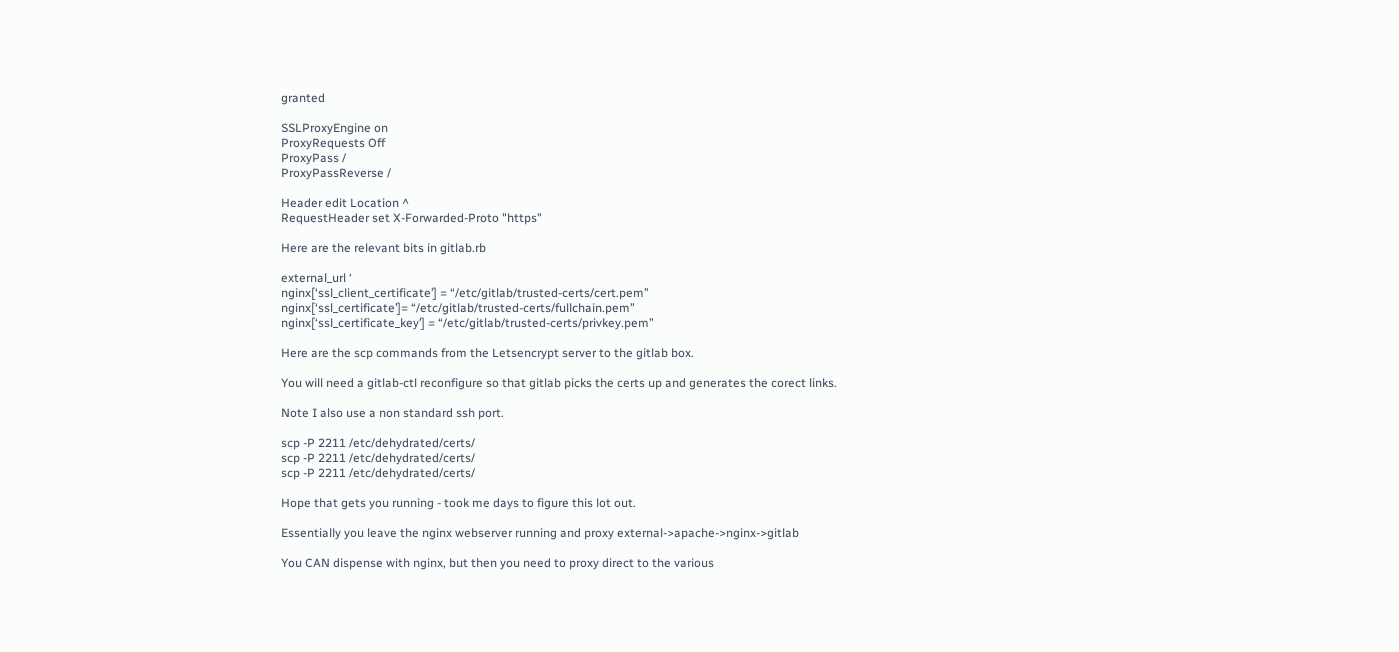granted

SSLProxyEngine on
ProxyRequests Off
ProxyPass /
ProxyPassReverse /

Header edit Location ^
RequestHeader set X-Forwarded-Proto "https"

Here are the relevant bits in gitlab.rb

external_url ‘
nginx[‘ssl_client_certificate’] = “/etc/gitlab/trusted-certs/cert.pem”
nginx[‘ssl_certificate’]= “/etc/gitlab/trusted-certs/fullchain.pem”
nginx[‘ssl_certificate_key’] = “/etc/gitlab/trusted-certs/privkey.pem”

Here are the scp commands from the Letsencrypt server to the gitlab box.

You will need a gitlab-ctl reconfigure so that gitlab picks the certs up and generates the corect links.

Note I also use a non standard ssh port.

scp -P 2211 /etc/dehydrated/certs/
scp -P 2211 /etc/dehydrated/certs/
scp -P 2211 /etc/dehydrated/certs/

Hope that gets you running - took me days to figure this lot out.

Essentially you leave the nginx webserver running and proxy external->apache->nginx->gitlab

You CAN dispense with nginx, but then you need to proxy direct to the various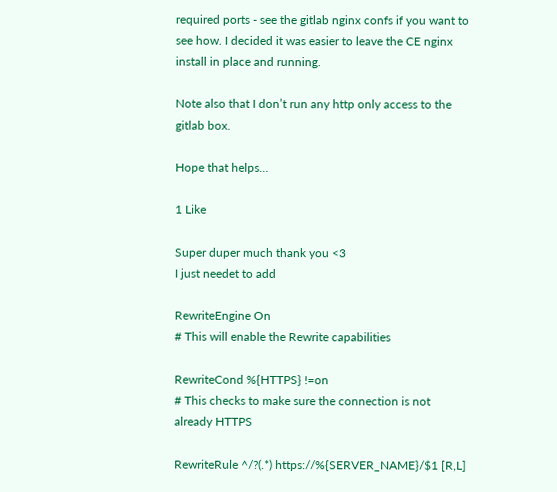required ports - see the gitlab nginx confs if you want to see how. I decided it was easier to leave the CE nginx install in place and running.

Note also that I don’t run any http only access to the gitlab box.

Hope that helps…

1 Like

Super duper much thank you <3
I just needet to add

RewriteEngine On
# This will enable the Rewrite capabilities

RewriteCond %{HTTPS} !=on
# This checks to make sure the connection is not already HTTPS

RewriteRule ^/?(.*) https://%{SERVER_NAME}/$1 [R,L]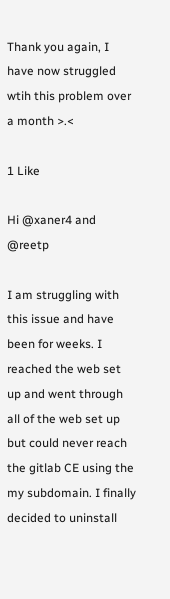Thank you again, I have now struggled wtih this problem over a month >.<

1 Like

Hi @xaner4 and @reetp

I am struggling with this issue and have been for weeks. I reached the web set up and went through all of the web set up but could never reach the gitlab CE using the my subdomain. I finally decided to uninstall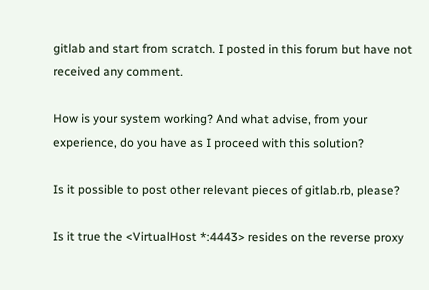gitlab and start from scratch. I posted in this forum but have not received any comment.

How is your system working? And what advise, from your experience, do you have as I proceed with this solution?

Is it possible to post other relevant pieces of gitlab.rb, please?

Is it true the <VirtualHost *:4443> resides on the reverse proxy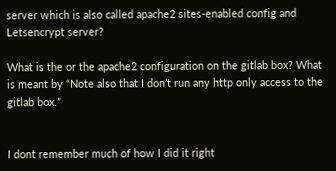server which is also called apache2 sites-enabled config and Letsencrypt server?

What is the or the apache2 configuration on the gitlab box? What is meant by “Note also that I don’t run any http only access to the gitlab box.”


I dont remember much of how I did it right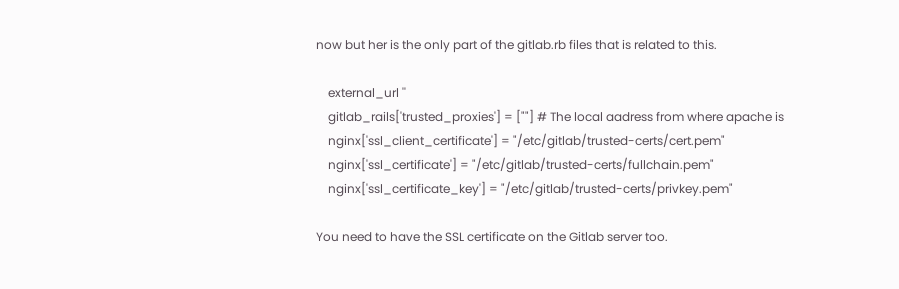now but her is the only part of the gitlab.rb files that is related to this.

    external_url ''
    gitlab_rails['trusted_proxies'] = [""] # The local aadress from where apache is
    nginx['ssl_client_certificate'] = "/etc/gitlab/trusted-certs/cert.pem"
    nginx['ssl_certificate'] = "/etc/gitlab/trusted-certs/fullchain.pem"
    nginx['ssl_certificate_key'] = "/etc/gitlab/trusted-certs/privkey.pem"

You need to have the SSL certificate on the Gitlab server too.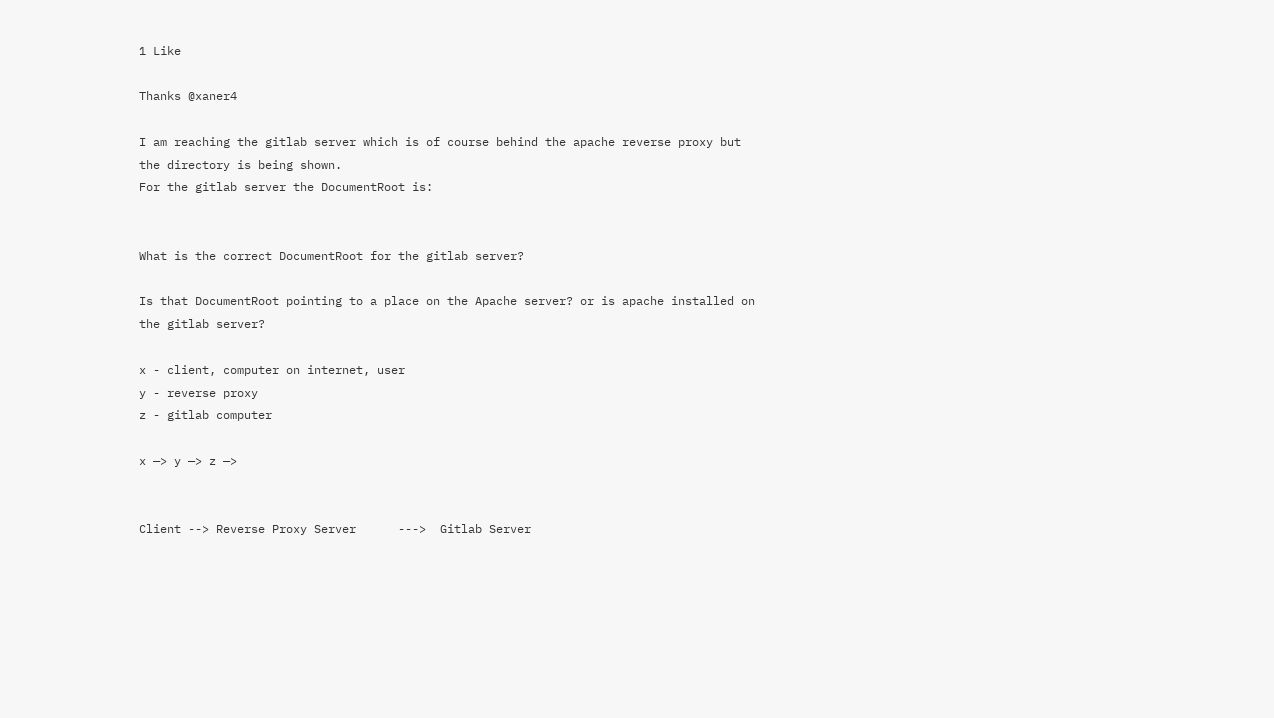1 Like

Thanks @xaner4

I am reaching the gitlab server which is of course behind the apache reverse proxy but the directory is being shown.
For the gitlab server the DocumentRoot is:


What is the correct DocumentRoot for the gitlab server?

Is that DocumentRoot pointing to a place on the Apache server? or is apache installed on the gitlab server?

x - client, computer on internet, user
y - reverse proxy
z - gitlab computer

x —> y —> z —>


Client --> Reverse Proxy Server      --->  Gitlab Server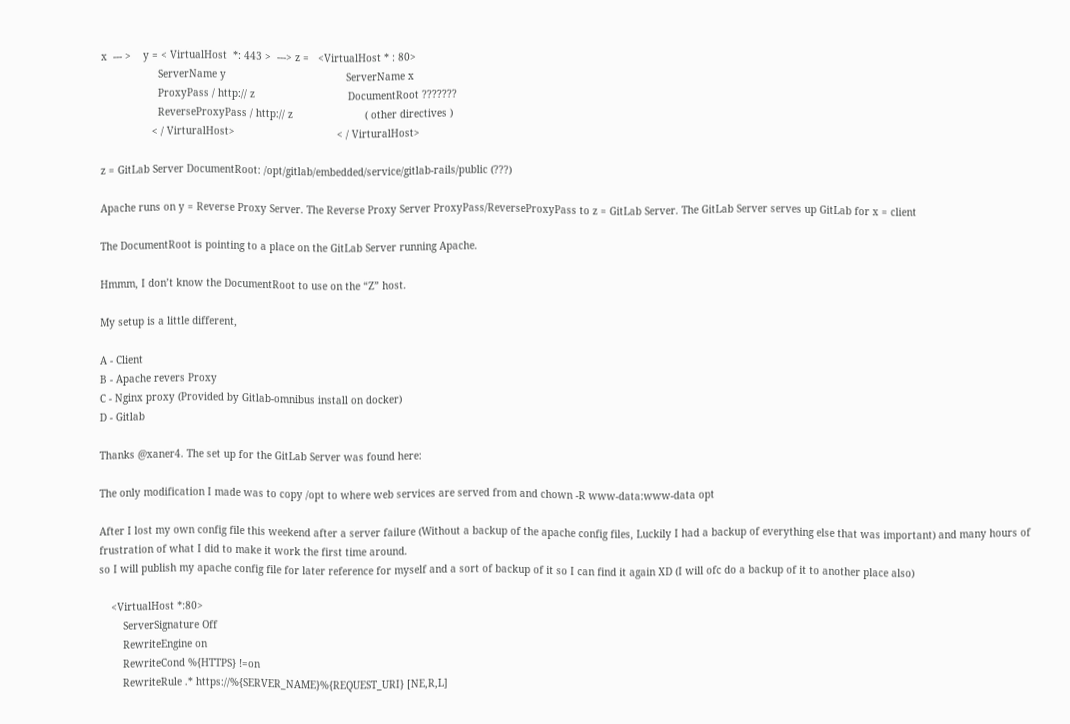x  --- >    y = < VirtualHost  *: 443 >  ---> z =   <VirtualHost * : 80>
                   ServerName y                                        ServerName x
                   ProxyPass / http:// z                               DocumentRoot ???????
                   ReverseProxyPass / http:// z                        ( other directives )
                 < / VirturalHost>                                  < / VirturalHost>

z = GitLab Server DocumentRoot: /opt/gitlab/embedded/service/gitlab-rails/public (???)

Apache runs on y = Reverse Proxy Server. The Reverse Proxy Server ProxyPass/ReverseProxyPass to z = GitLab Server. The GitLab Server serves up GitLab for x = client

The DocumentRoot is pointing to a place on the GitLab Server running Apache.

Hmmm, I don’t know the DocumentRoot to use on the “Z” host.

My setup is a little different,

A - Client
B - Apache revers Proxy
C - Nginx proxy (Provided by Gitlab-omnibus install on docker)
D - Gitlab

Thanks @xaner4. The set up for the GitLab Server was found here:

The only modification I made was to copy /opt to where web services are served from and chown -R www-data:www-data opt

After I lost my own config file this weekend after a server failure (Without a backup of the apache config files, Luckily I had a backup of everything else that was important) and many hours of frustration of what I did to make it work the first time around.
so I will publish my apache config file for later reference for myself and a sort of backup of it so I can find it again XD (I will ofc do a backup of it to another place also)

    <VirtualHost *:80>
        ServerSignature Off
        RewriteEngine on
        RewriteCond %{HTTPS} !=on
        RewriteRule .* https://%{SERVER_NAME}%{REQUEST_URI} [NE,R,L]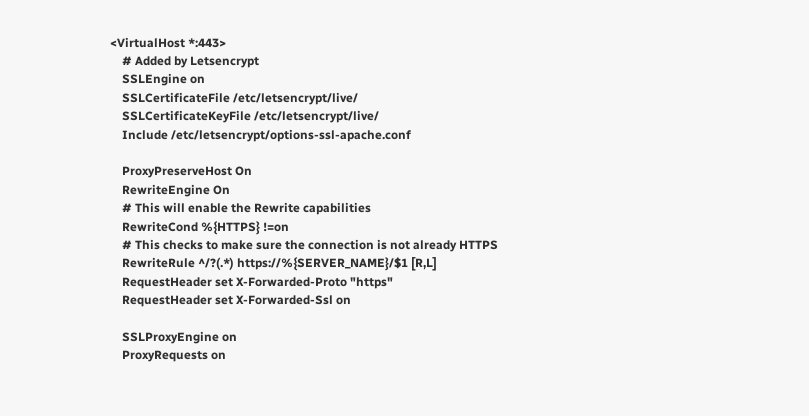<VirtualHost *:443>
    # Added by Letsencrypt
    SSLEngine on
    SSLCertificateFile /etc/letsencrypt/live/
    SSLCertificateKeyFile /etc/letsencrypt/live/
    Include /etc/letsencrypt/options-ssl-apache.conf

    ProxyPreserveHost On
    RewriteEngine On
    # This will enable the Rewrite capabilities
    RewriteCond %{HTTPS} !=on
    # This checks to make sure the connection is not already HTTPS
    RewriteRule ^/?(.*) https://%{SERVER_NAME}/$1 [R,L]
    RequestHeader set X-Forwarded-Proto "https"
    RequestHeader set X-Forwarded-Ssl on

    SSLProxyEngine on
    ProxyRequests on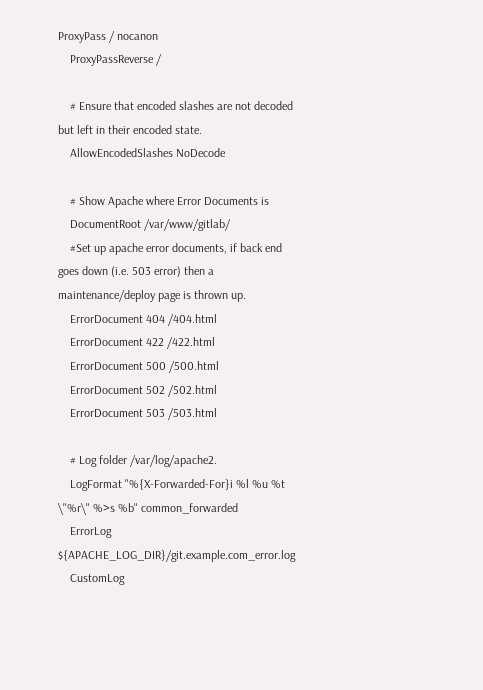ProxyPass / nocanon
    ProxyPassReverse /

    # Ensure that encoded slashes are not decoded but left in their encoded state.
    AllowEncodedSlashes NoDecode

    # Show Apache where Error Documents is
    DocumentRoot /var/www/gitlab/
    #Set up apache error documents, if back end goes down (i.e. 503 error) then a maintenance/deploy page is thrown up.
    ErrorDocument 404 /404.html
    ErrorDocument 422 /422.html
    ErrorDocument 500 /500.html
    ErrorDocument 502 /502.html
    ErrorDocument 503 /503.html

    # Log folder /var/log/apache2.
    LogFormat "%{X-Forwarded-For}i %l %u %t \"%r\" %>s %b" common_forwarded
    ErrorLog ${APACHE_LOG_DIR}/git.example.com_error.log
    CustomLog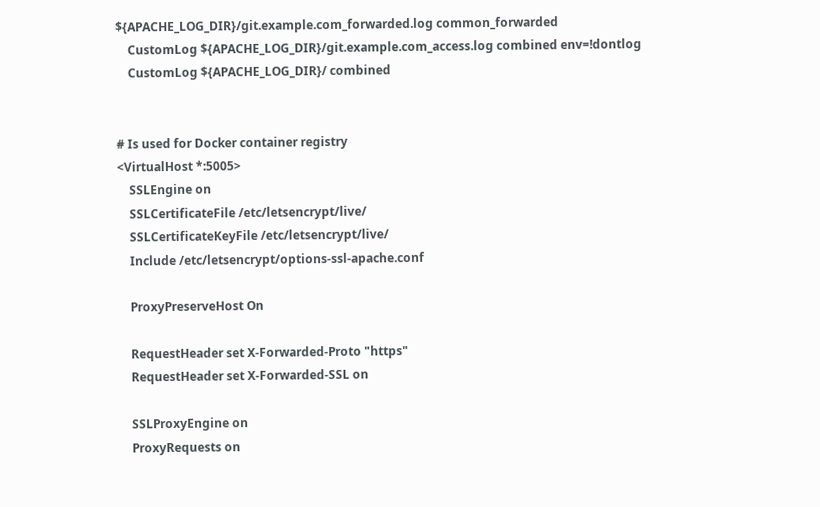${APACHE_LOG_DIR}/git.example.com_forwarded.log common_forwarded
    CustomLog ${APACHE_LOG_DIR}/git.example.com_access.log combined env=!dontlog
    CustomLog ${APACHE_LOG_DIR}/ combined


# Is used for Docker container registry
<VirtualHost *:5005>
    SSLEngine on
    SSLCertificateFile /etc/letsencrypt/live/
    SSLCertificateKeyFile /etc/letsencrypt/live/
    Include /etc/letsencrypt/options-ssl-apache.conf

    ProxyPreserveHost On

    RequestHeader set X-Forwarded-Proto "https"
    RequestHeader set X-Forwarded-SSL on

    SSLProxyEngine on
    ProxyRequests on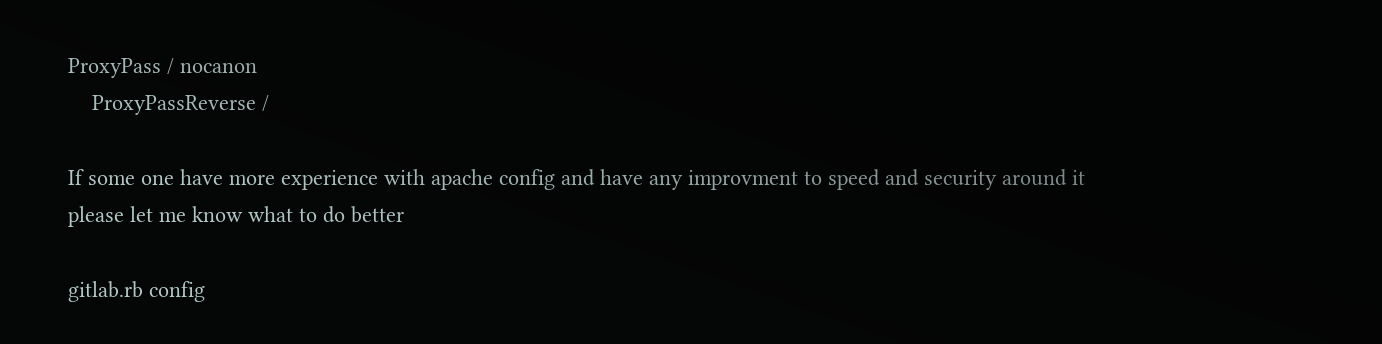ProxyPass / nocanon
    ProxyPassReverse /

If some one have more experience with apache config and have any improvment to speed and security around it please let me know what to do better

gitlab.rb config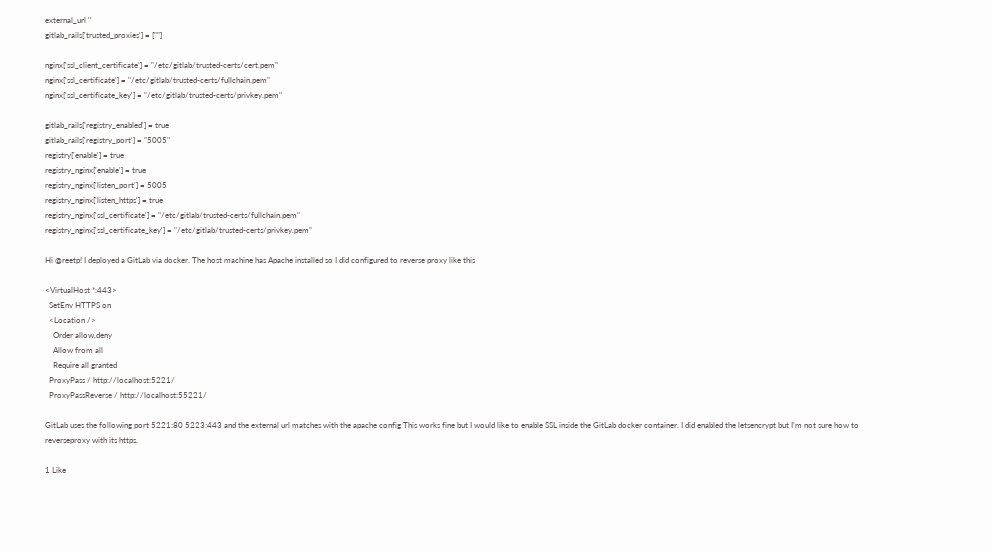external_url ''
gitlab_rails['trusted_proxies'] = [""]

nginx['ssl_client_certificate'] = "/etc/gitlab/trusted-certs/cert.pem"
nginx['ssl_certificate'] = "/etc/gitlab/trusted-certs/fullchain.pem"
nginx['ssl_certificate_key'] = "/etc/gitlab/trusted-certs/privkey.pem"

gitlab_rails['registry_enabled'] = true
gitlab_rails['registry_port'] = "5005"
registry['enable'] = true
registry_nginx['enable'] = true
registry_nginx['listen_port'] = 5005
registry_nginx['listen_https'] = true
registry_nginx['ssl_certificate'] = "/etc/gitlab/trusted-certs/fullchain.pem"
registry_nginx['ssl_certificate_key'] = "/etc/gitlab/trusted-certs/privkey.pem"

Hi @reetp! I deployed a GitLab via docker. The host machine has Apache installed so I did configured to reverse proxy like this

<VirtualHost *:443>
  SetEnv HTTPS on
  <Location />
    Order allow,deny
    Allow from all
    Require all granted
  ProxyPass / http://localhost:5221/
  ProxyPassReverse / http://localhost:55221/

GitLab uses the following port 5221:80 5223:443 and the external url matches with the apache config This works fine but I would like to enable SSL inside the GitLab docker container. I did enabled the letsencrypt but I’m not sure how to reverseproxy with its https.

1 Like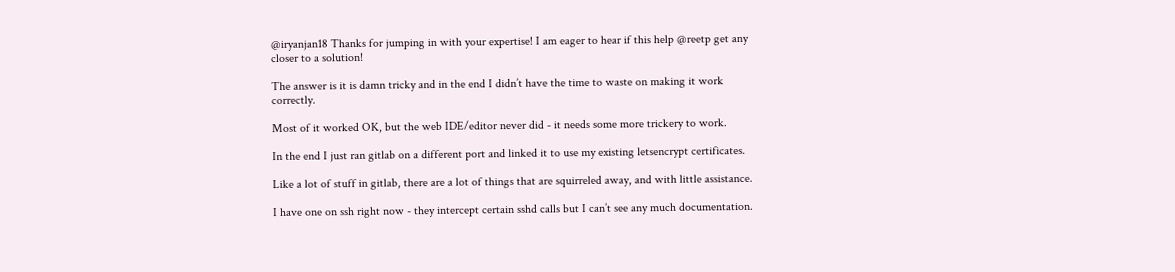@iryanjan18 Thanks for jumping in with your expertise! I am eager to hear if this help @reetp get any closer to a solution!

The answer is it is damn tricky and in the end I didn’t have the time to waste on making it work correctly.

Most of it worked OK, but the web IDE/editor never did - it needs some more trickery to work.

In the end I just ran gitlab on a different port and linked it to use my existing letsencrypt certificates.

Like a lot of stuff in gitlab, there are a lot of things that are squirreled away, and with little assistance.

I have one on ssh right now - they intercept certain sshd calls but I can’t see any much documentation.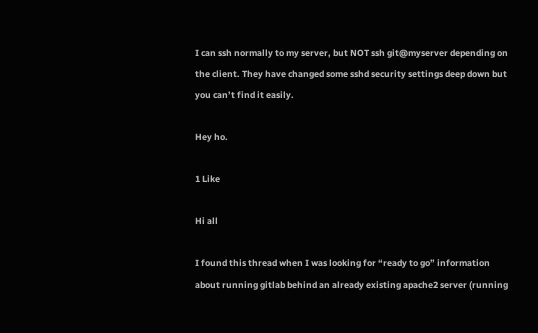I can ssh normally to my server, but NOT ssh git@myserver depending on the client. They have changed some sshd security settings deep down but you can’t find it easily.

Hey ho.

1 Like

Hi all

I found this thread when I was looking for “ready to go” information about running gitlab behind an already existing apache2 server (running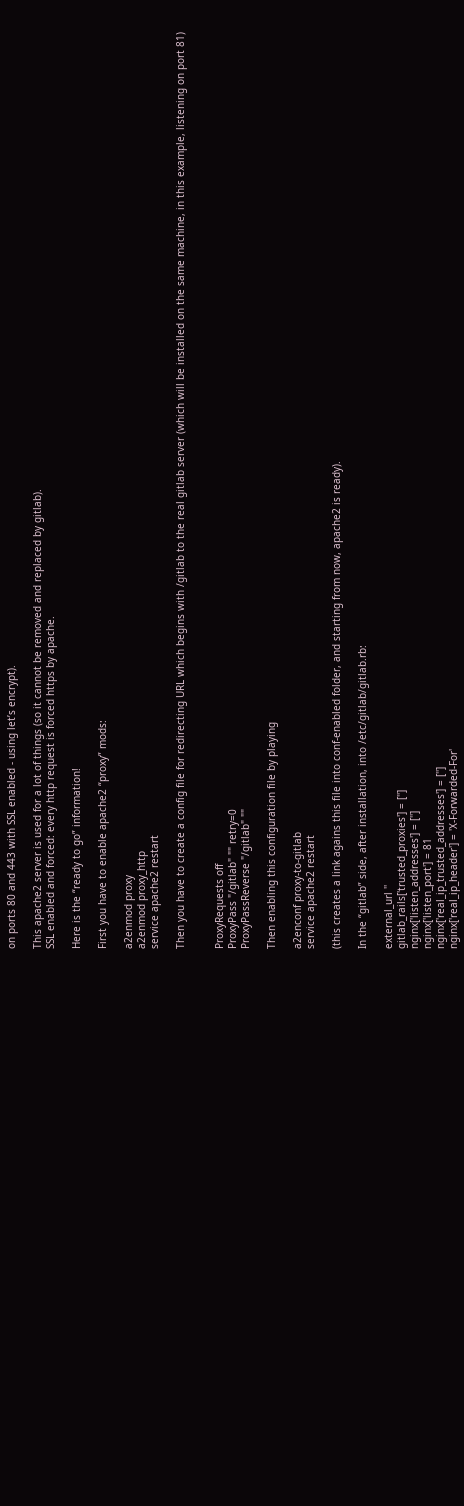on ports 80 and 443 with SSL enabled - using let’s encrypt).

This apache2 server is used for a lot of things (so it cannot be removed and replaced by gitlab).
SSL enabled and forced: every http request is forced https by apache.

Here is the “ready to go” information!

First you have to enable apache2 “proxy” mods:

a2enmod proxy
a2enmod proxy_http
service apache2 restart

Then you have to create a config file for redirecting URL which begins with /gitlab to the real gitlab server (which will be installed on the same machine, in this example, listening on port 81)


ProxyRequests off
ProxyPass "/gitlab" "" retry=0
ProxyPassReverse "/gitlab" ""

Then enabling this configuration file by playing

a2enconf proxy-to-gitlab
service apache2 restart

(this creates a link agains this file into conf-enabled folder, and starting from now, apache2 is ready).

In the “gitlab” side, after installation, into /etc/gitlab/gitlab.rb:

external_url ''
gitlab_rails['trusted_proxies'] = ['']
nginx['listen_addresses'] = ['']
nginx['listen_port'] = 81
nginx['real_ip_trusted_addresses'] = ['']
nginx['real_ip_header'] = 'X-Forwarded-For'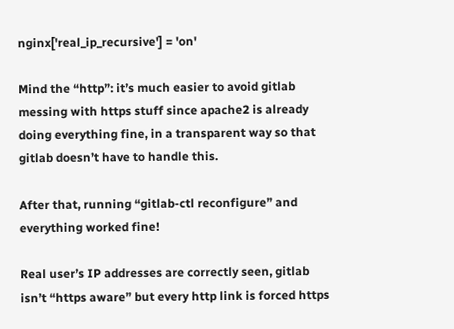nginx['real_ip_recursive'] = 'on'

Mind the “http”: it’s much easier to avoid gitlab messing with https stuff since apache2 is already doing everything fine, in a transparent way so that gitlab doesn’t have to handle this.

After that, running “gitlab-ctl reconfigure” and everything worked fine!

Real user’s IP addresses are correctly seen, gitlab isn’t “https aware” but every http link is forced https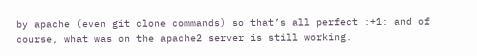by apache (even git clone commands) so that’s all perfect :+1: and of course, what was on the apache2 server is still working.